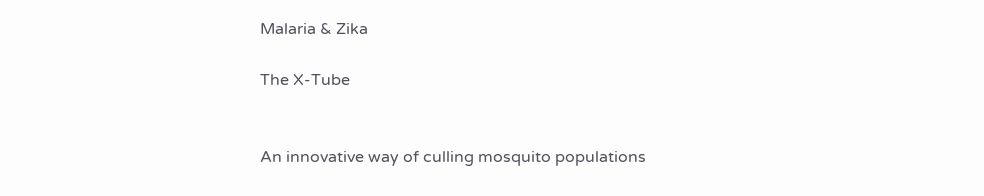Malaria & Zika

The X-Tube


An innovative way of culling mosquito populations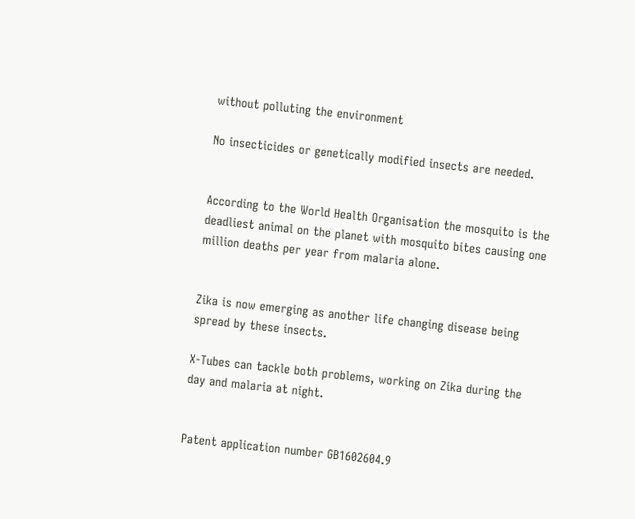without polluting the environment

No insecticides or genetically modified insects are needed.


According to the World Health Organisation the mosquito is the deadliest animal on the planet with mosquito bites causing one million deaths per year from malaria alone.


Zika is now emerging as another life changing disease being spread by these insects.

X-Tubes can tackle both problems, working on Zika during the day and malaria at night.


Patent application number GB1602604.9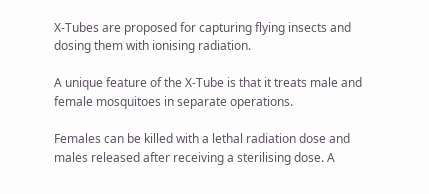X-Tubes are proposed for capturing flying insects and dosing them with ionising radiation.

A unique feature of the X-Tube is that it treats male and female mosquitoes in separate operations.

Females can be killed with a lethal radiation dose and males released after receiving a sterilising dose. A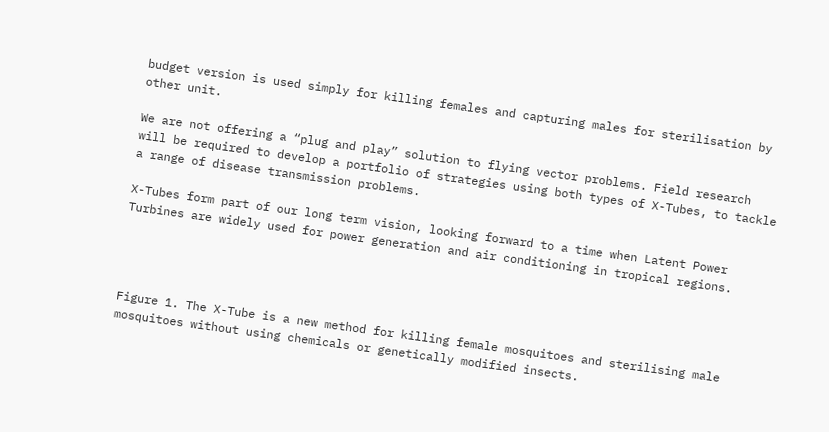budget version is used simply for killing females and capturing males for sterilisation by other unit.

We are not offering a “plug and play” solution to flying vector problems. Field research will be required to develop a portfolio of strategies using both types of X-Tubes, to tackle a range of disease transmission problems.

X-Tubes form part of our long term vision, looking forward to a time when Latent Power Turbines are widely used for power generation and air conditioning in tropical regions.




Figure 1. The X-Tube is a new method for killing female mosquitoes and sterilising male mosquitoes without using chemicals or genetically modified insects.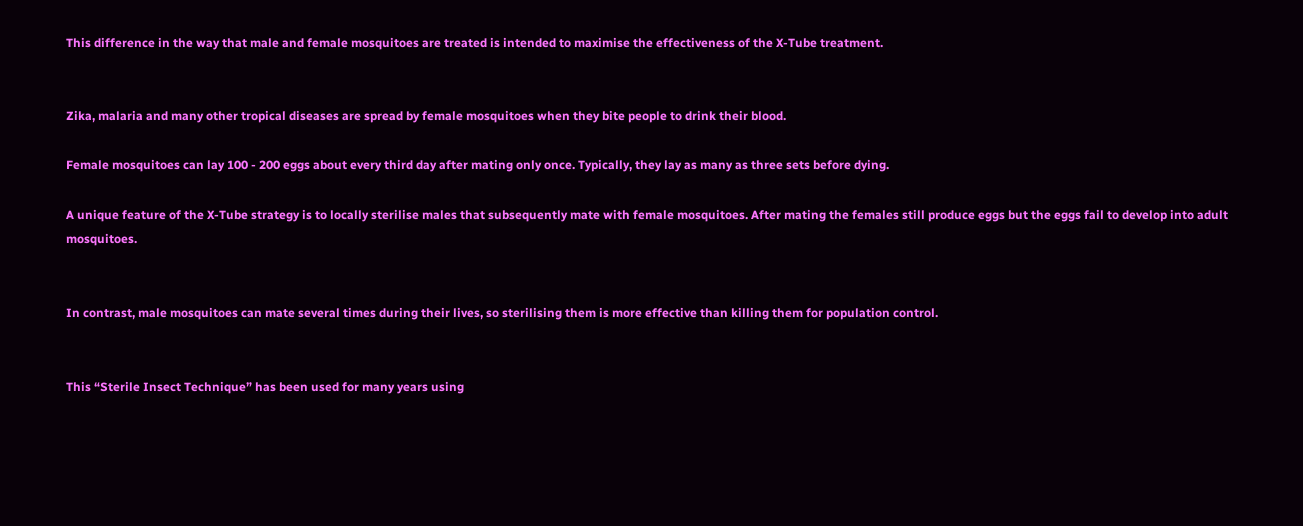This difference in the way that male and female mosquitoes are treated is intended to maximise the effectiveness of the X-Tube treatment.


Zika, malaria and many other tropical diseases are spread by female mosquitoes when they bite people to drink their blood.

Female mosquitoes can lay 100 - 200 eggs about every third day after mating only once. Typically, they lay as many as three sets before dying.

A unique feature of the X-Tube strategy is to locally sterilise males that subsequently mate with female mosquitoes. After mating the females still produce eggs but the eggs fail to develop into adult mosquitoes.


In contrast, male mosquitoes can mate several times during their lives, so sterilising them is more effective than killing them for population control.


This “Sterile Insect Technique” has been used for many years using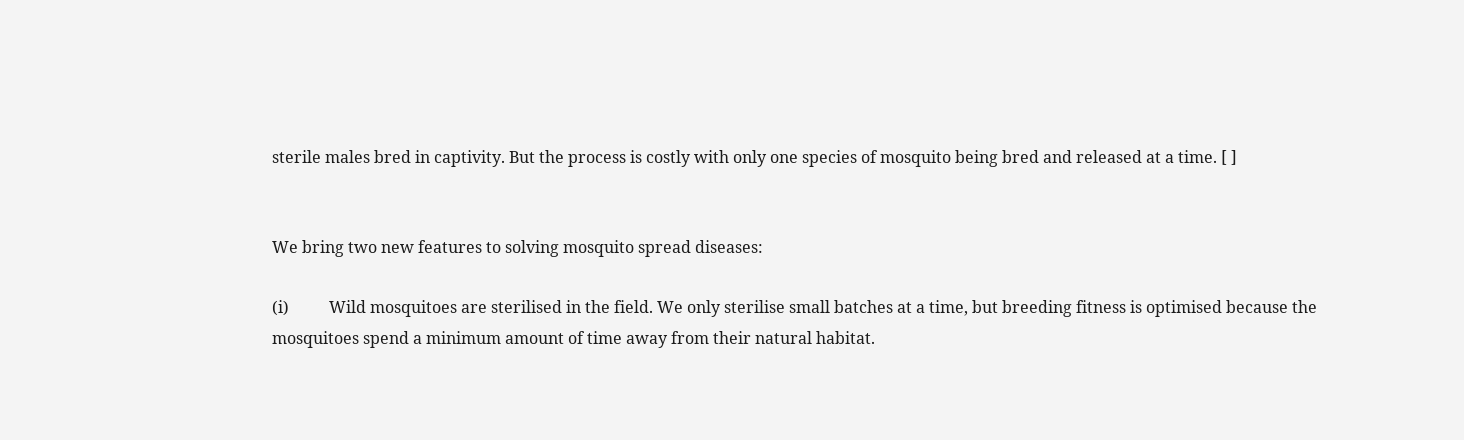sterile males bred in captivity. But the process is costly with only one species of mosquito being bred and released at a time. [ ]


We bring two new features to solving mosquito spread diseases:

(i)          Wild mosquitoes are sterilised in the field. We only sterilise small batches at a time, but breeding fitness is optimised because the mosquitoes spend a minimum amount of time away from their natural habitat.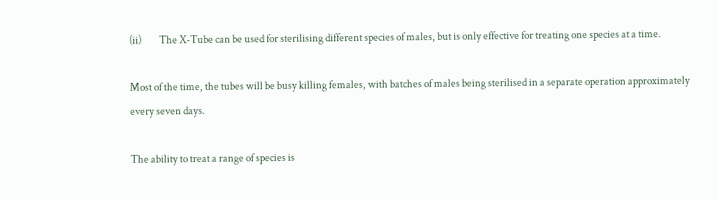(ii)         The X-Tube can be used for sterilising different species of males, but is only effective for treating one species at a time.

Most of the time, the tubes will be busy killing females, with batches of males being sterilised in a separate operation approximately every seven days.

The ability to treat a range of species is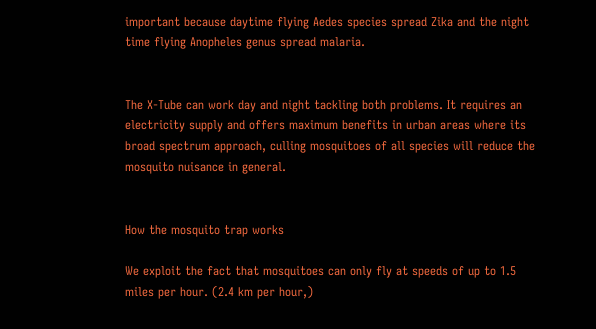important because daytime flying Aedes species spread Zika and the night time flying Anopheles genus spread malaria.


The X-Tube can work day and night tackling both problems. It requires an electricity supply and offers maximum benefits in urban areas where its broad spectrum approach, culling mosquitoes of all species will reduce the mosquito nuisance in general.


How the mosquito trap works

We exploit the fact that mosquitoes can only fly at speeds of up to 1.5 miles per hour. (2.4 km per hour,)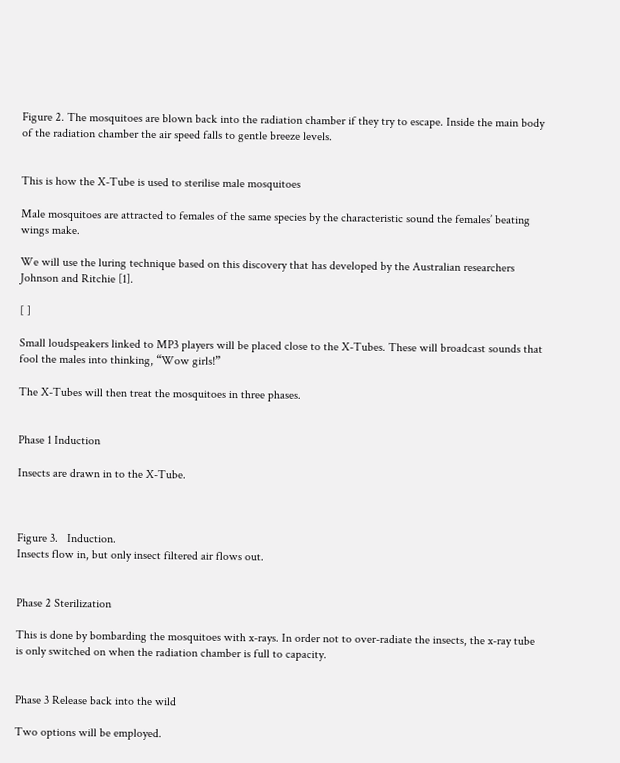Figure 2. The mosquitoes are blown back into the radiation chamber if they try to escape. Inside the main body of the radiation chamber the air speed falls to gentle breeze levels.


This is how the X-Tube is used to sterilise male mosquitoes

Male mosquitoes are attracted to females of the same species by the characteristic sound the females’ beating wings make.

We will use the luring technique based on this discovery that has developed by the Australian researchers Johnson and Ritchie [1].

[ ]

Small loudspeakers linked to MP3 players will be placed close to the X-Tubes. These will broadcast sounds that fool the males into thinking, “Wow girls!”

The X-Tubes will then treat the mosquitoes in three phases.


Phase 1 Induction

Insects are drawn in to the X-Tube.



Figure 3.   Induction.
Insects flow in, but only insect filtered air flows out.


Phase 2 Sterilization

This is done by bombarding the mosquitoes with x-rays. In order not to over-radiate the insects, the x-ray tube is only switched on when the radiation chamber is full to capacity.


Phase 3 Release back into the wild

Two options will be employed.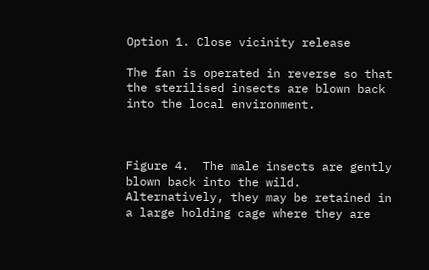Option 1. Close vicinity release

The fan is operated in reverse so that the sterilised insects are blown back into the local environment.



Figure 4.  The male insects are gently blown back into the wild. Alternatively, they may be retained in a large holding cage where they are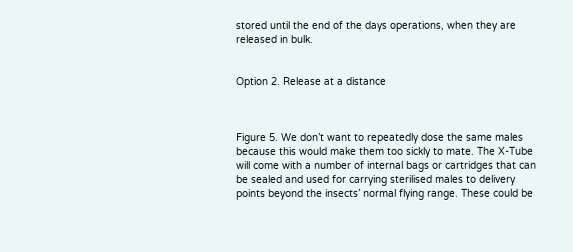stored until the end of the days operations, when they are released in bulk.


Option 2. Release at a distance



Figure 5. We don’t want to repeatedly dose the same males because this would make them too sickly to mate. The X-Tube will come with a number of internal bags or cartridges that can be sealed and used for carrying sterilised males to delivery points beyond the insects’ normal flying range. These could be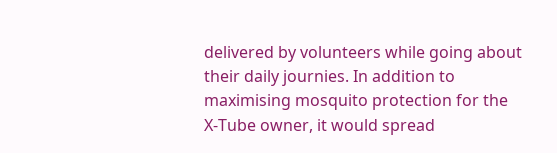delivered by volunteers while going about their daily journies. In addition to maximising mosquito protection for the X-Tube owner, it would spread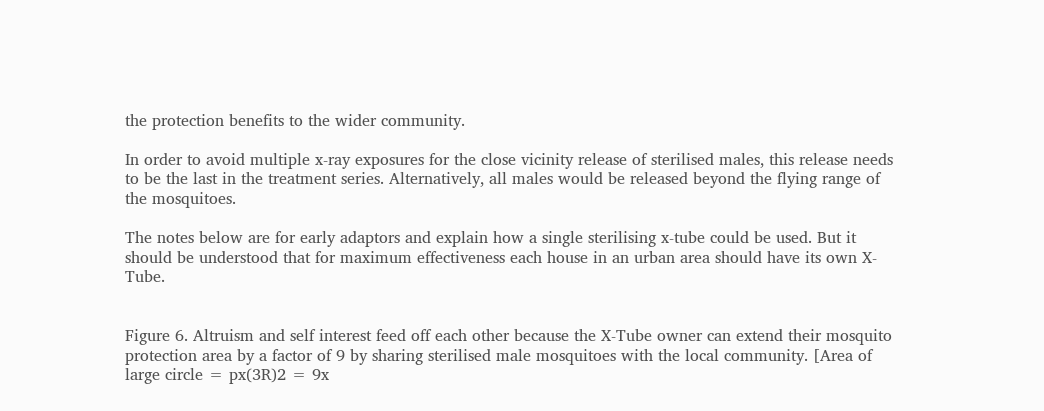the protection benefits to the wider community.

In order to avoid multiple x-ray exposures for the close vicinity release of sterilised males, this release needs to be the last in the treatment series. Alternatively, all males would be released beyond the flying range of the mosquitoes.

The notes below are for early adaptors and explain how a single sterilising x-tube could be used. But it should be understood that for maximum effectiveness each house in an urban area should have its own X-Tube.


Figure 6. Altruism and self interest feed off each other because the X-Tube owner can extend their mosquito protection area by a factor of 9 by sharing sterilised male mosquitoes with the local community. [Area of large circle = px(3R)2 = 9x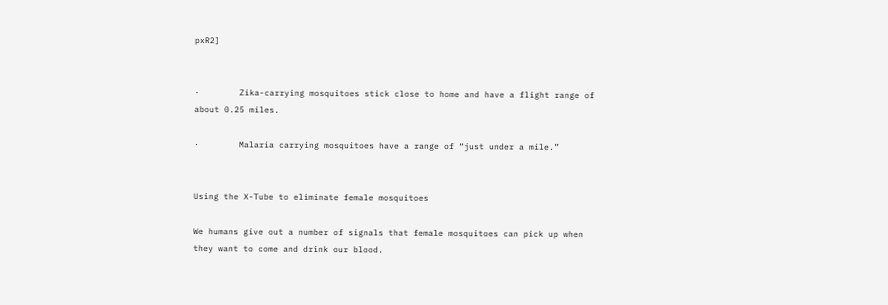pxR2]


·        Zika-carrying mosquitoes stick close to home and have a flight range of about 0.25 miles.

·        Malaria carrying mosquitoes have a range of “just under a mile.”


Using the X-Tube to eliminate female mosquitoes

We humans give out a number of signals that female mosquitoes can pick up when they want to come and drink our blood.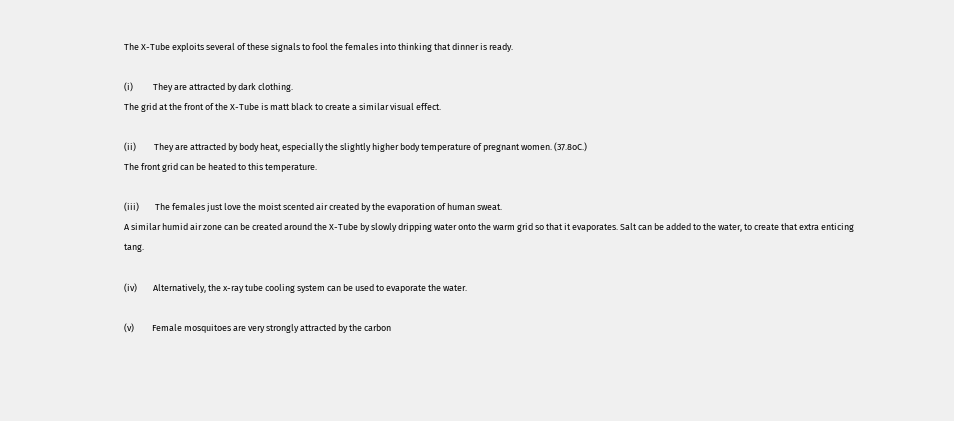The X-Tube exploits several of these signals to fool the females into thinking that dinner is ready.

(i)          They are attracted by dark clothing.
The grid at the front of the X-Tube is matt black to create a similar visual effect.

(ii)         They are attracted by body heat, especially the slightly higher body temperature of pregnant women. (37.8oC.)
The front grid can be heated to this temperature.

(iii)        The females just love the moist scented air created by the evaporation of human sweat.
A similar humid air zone can be created around the X-Tube by slowly dripping water onto the warm grid so that it evaporates. Salt can be added to the water, to create that extra enticing tang.

(iv)        Alternatively, the x-ray tube cooling system can be used to evaporate the water.

(v)         Female mosquitoes are very strongly attracted by the carbon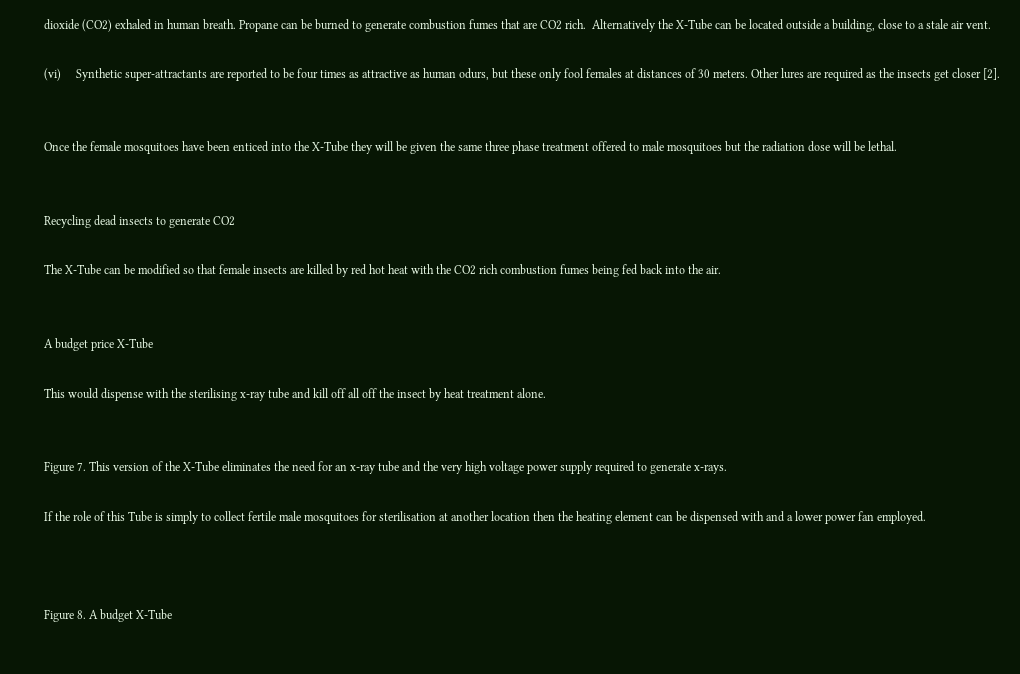dioxide (CO2) exhaled in human breath. Propane can be burned to generate combustion fumes that are CO2 rich.  Alternatively the X-Tube can be located outside a building, close to a stale air vent.

(vi)     Synthetic super-attractants are reported to be four times as attractive as human odurs, but these only fool females at distances of 30 meters. Other lures are required as the insects get closer [2].


Once the female mosquitoes have been enticed into the X-Tube they will be given the same three phase treatment offered to male mosquitoes but the radiation dose will be lethal.


Recycling dead insects to generate CO2

The X-Tube can be modified so that female insects are killed by red hot heat with the CO2 rich combustion fumes being fed back into the air.


A budget price X-Tube

This would dispense with the sterilising x-ray tube and kill off all off the insect by heat treatment alone.


Figure 7. This version of the X-Tube eliminates the need for an x-ray tube and the very high voltage power supply required to generate x-rays.

If the role of this Tube is simply to collect fertile male mosquitoes for sterilisation at another location then the heating element can be dispensed with and a lower power fan employed.



Figure 8. A budget X-Tube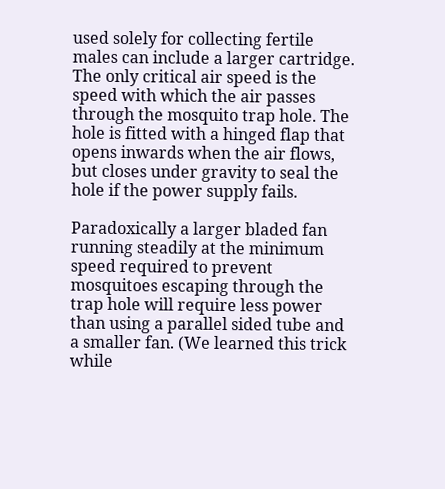used solely for collecting fertile males can include a larger cartridge. The only critical air speed is the speed with which the air passes through the mosquito trap hole. The hole is fitted with a hinged flap that opens inwards when the air flows, but closes under gravity to seal the hole if the power supply fails.

Paradoxically a larger bladed fan running steadily at the minimum speed required to prevent mosquitoes escaping through the trap hole will require less power than using a parallel sided tube and a smaller fan. (We learned this trick while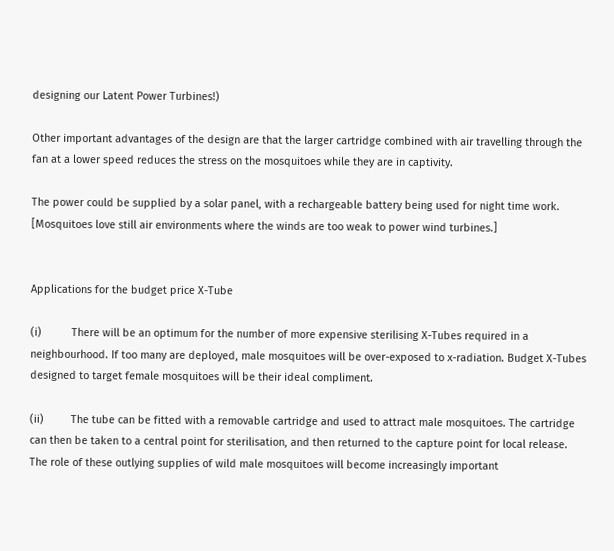designing our Latent Power Turbines!)

Other important advantages of the design are that the larger cartridge combined with air travelling through the fan at a lower speed reduces the stress on the mosquitoes while they are in captivity.

The power could be supplied by a solar panel, with a rechargeable battery being used for night time work. [Mosquitoes love still air environments where the winds are too weak to power wind turbines.]


Applications for the budget price X-Tube

(i)          There will be an optimum for the number of more expensive sterilising X-Tubes required in a neighbourhood. If too many are deployed, male mosquitoes will be over-exposed to x-radiation. Budget X-Tubes designed to target female mosquitoes will be their ideal compliment.

(ii)         The tube can be fitted with a removable cartridge and used to attract male mosquitoes. The cartridge can then be taken to a central point for sterilisation, and then returned to the capture point for local release.
The role of these outlying supplies of wild male mosquitoes will become increasingly important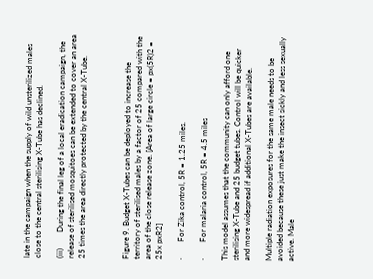late in the campaign when the supply of wild unsterilized males close to the central sterilising X-Tube has declined.

(iii)        During the final leg of a local eradication campaign, the release of sterilised mosquitoes can be extended to cover an area 25 times the area directly protected by the central X-Tube.



Figure 9. Budget X-Tubes can be deployed to increase the territory of sterilised males by a factor of 25 compared with the area of the close release zone. [Area of large circle = px(5R)2 = 25x pxR2]

·        For Zika control, 5R = 1.25 miles.

·        For malaria control, 5R = 4.5 miles

This model assumes that the community can only afford one sterilising X-Tube and 25 budget tubes. Control will be quicker and more widespread if additional X-Tubes are available.

Multiple radiation exposures for the same male needs to be avoided because these just make the insect sickly and less sexually active. Male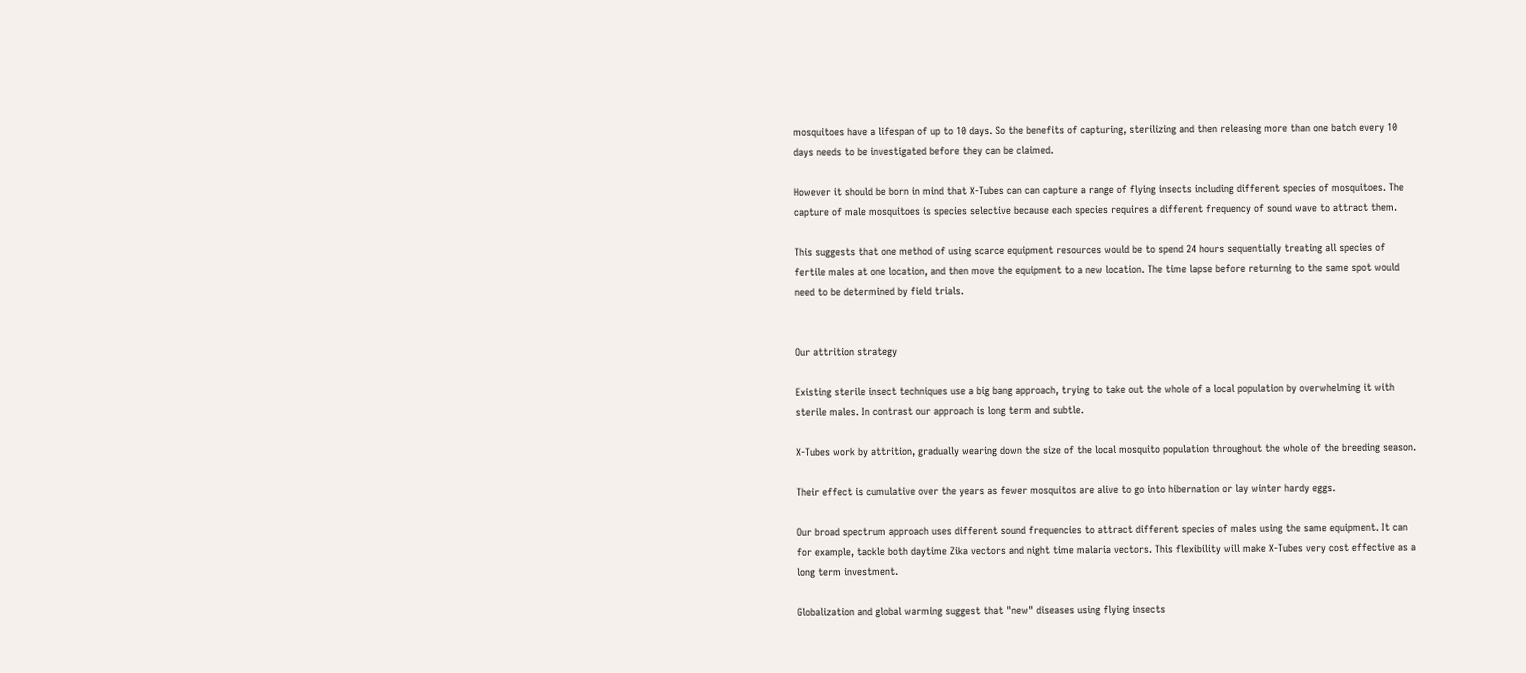mosquitoes have a lifespan of up to 10 days. So the benefits of capturing, sterilizing and then releasing more than one batch every 10 days needs to be investigated before they can be claimed.

However it should be born in mind that X-Tubes can can capture a range of flying insects including different species of mosquitoes. The capture of male mosquitoes is species selective because each species requires a different frequency of sound wave to attract them.

This suggests that one method of using scarce equipment resources would be to spend 24 hours sequentially treating all species of fertile males at one location, and then move the equipment to a new location. The time lapse before returning to the same spot would need to be determined by field trials.


Our attrition strategy

Existing sterile insect techniques use a big bang approach, trying to take out the whole of a local population by overwhelming it with sterile males. In contrast our approach is long term and subtle.

X-Tubes work by attrition, gradually wearing down the size of the local mosquito population throughout the whole of the breeding season.

Their effect is cumulative over the years as fewer mosquitos are alive to go into hibernation or lay winter hardy eggs.

Our broad spectrum approach uses different sound frequencies to attract different species of males using the same equipment. It can for example, tackle both daytime Zika vectors and night time malaria vectors. This flexibility will make X-Tubes very cost effective as a long term investment.

Globalization and global warming suggest that "new" diseases using flying insects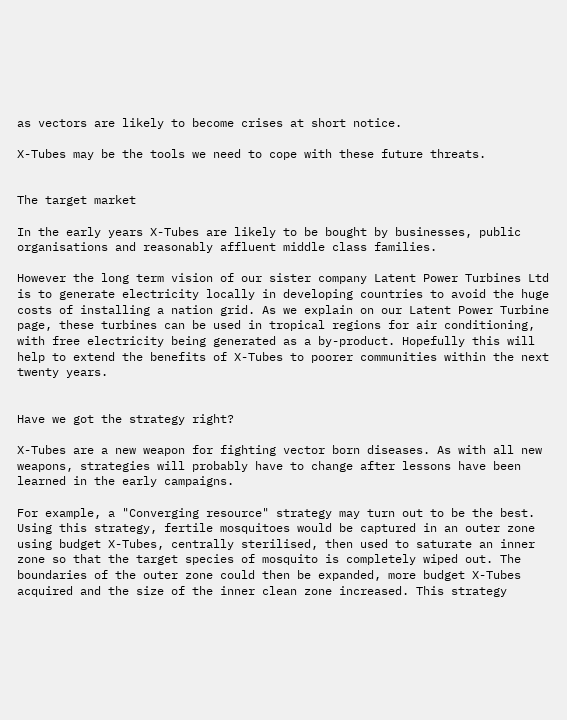as vectors are likely to become crises at short notice.

X-Tubes may be the tools we need to cope with these future threats.


The target market

In the early years X-Tubes are likely to be bought by businesses, public organisations and reasonably affluent middle class families.

However the long term vision of our sister company Latent Power Turbines Ltd is to generate electricity locally in developing countries to avoid the huge costs of installing a nation grid. As we explain on our Latent Power Turbine page, these turbines can be used in tropical regions for air conditioning, with free electricity being generated as a by-product. Hopefully this will help to extend the benefits of X-Tubes to poorer communities within the next twenty years.


Have we got the strategy right?

X-Tubes are a new weapon for fighting vector born diseases. As with all new weapons, strategies will probably have to change after lessons have been learned in the early campaigns.

For example, a "Converging resource" strategy may turn out to be the best. Using this strategy, fertile mosquitoes would be captured in an outer zone using budget X-Tubes, centrally sterilised, then used to saturate an inner zone so that the target species of mosquito is completely wiped out. The boundaries of the outer zone could then be expanded, more budget X-Tubes acquired and the size of the inner clean zone increased. This strategy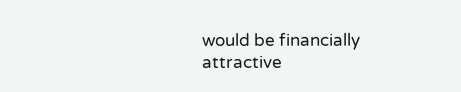would be financially attractive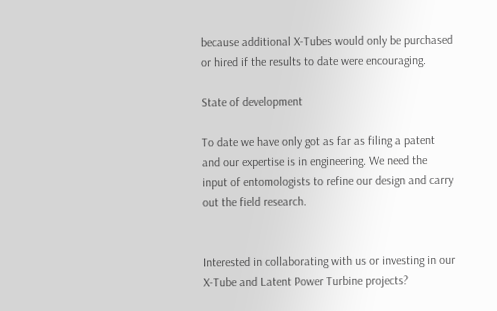because additional X-Tubes would only be purchased or hired if the results to date were encouraging.

State of development

To date we have only got as far as filing a patent and our expertise is in engineering. We need the input of entomologists to refine our design and carry out the field research.


Interested in collaborating with us or investing in our X-Tube and Latent Power Turbine projects?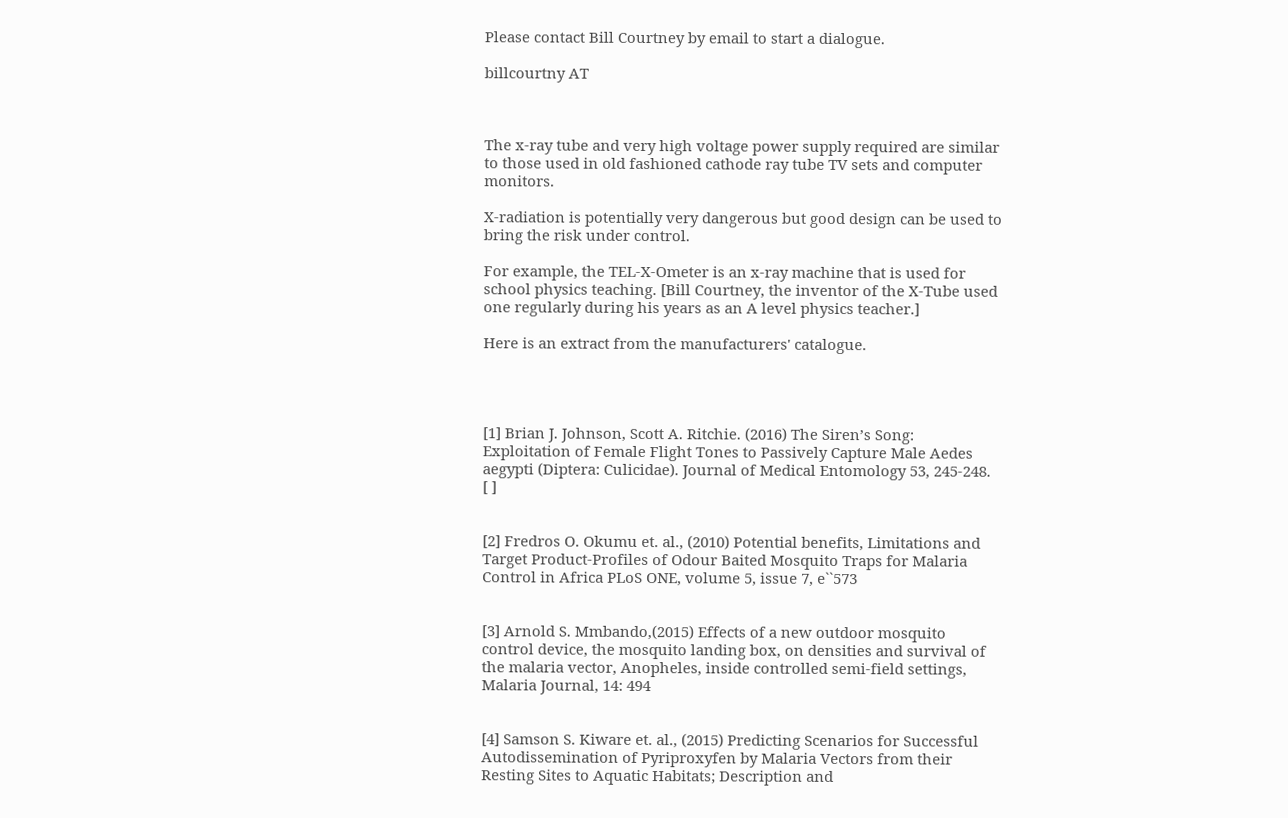Please contact Bill Courtney by email to start a dialogue.

billcourtny AT



The x-ray tube and very high voltage power supply required are similar to those used in old fashioned cathode ray tube TV sets and computer monitors.

X-radiation is potentially very dangerous but good design can be used to bring the risk under control.

For example, the TEL-X-Ometer is an x-ray machine that is used for school physics teaching. [Bill Courtney, the inventor of the X-Tube used one regularly during his years as an A level physics teacher.]

Here is an extract from the manufacturers' catalogue.




[1] Brian J. Johnson, Scott A. Ritchie. (2016) The Siren’s Song: Exploitation of Female Flight Tones to Passively Capture Male Aedes aegypti (Diptera: Culicidae). Journal of Medical Entomology 53, 245-248.  [ ]


[2] Fredros O. Okumu et. al., (2010) Potential benefits, Limitations and Target Product-Profiles of Odour Baited Mosquito Traps for Malaria Control in Africa PLoS ONE, volume 5, issue 7, e``573


[3] Arnold S. Mmbando,(2015) Effects of a new outdoor mosquito control device, the mosquito landing box, on densities and survival of the malaria vector, Anopheles, inside controlled semi-field settings, Malaria Journal, 14: 494


[4] Samson S. Kiware et. al., (2015) Predicting Scenarios for Successful Autodissemination of Pyriproxyfen by Malaria Vectors from their Resting Sites to Aquatic Habitats; Description and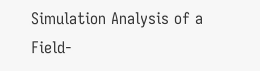Simulation Analysis of a Field-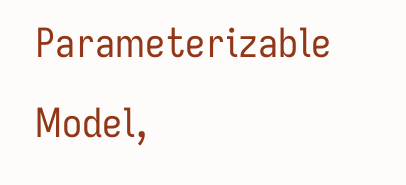Parameterizable Model,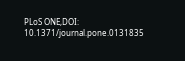PLoS ONE,DOI: 10.1371/journal.pone.0131835